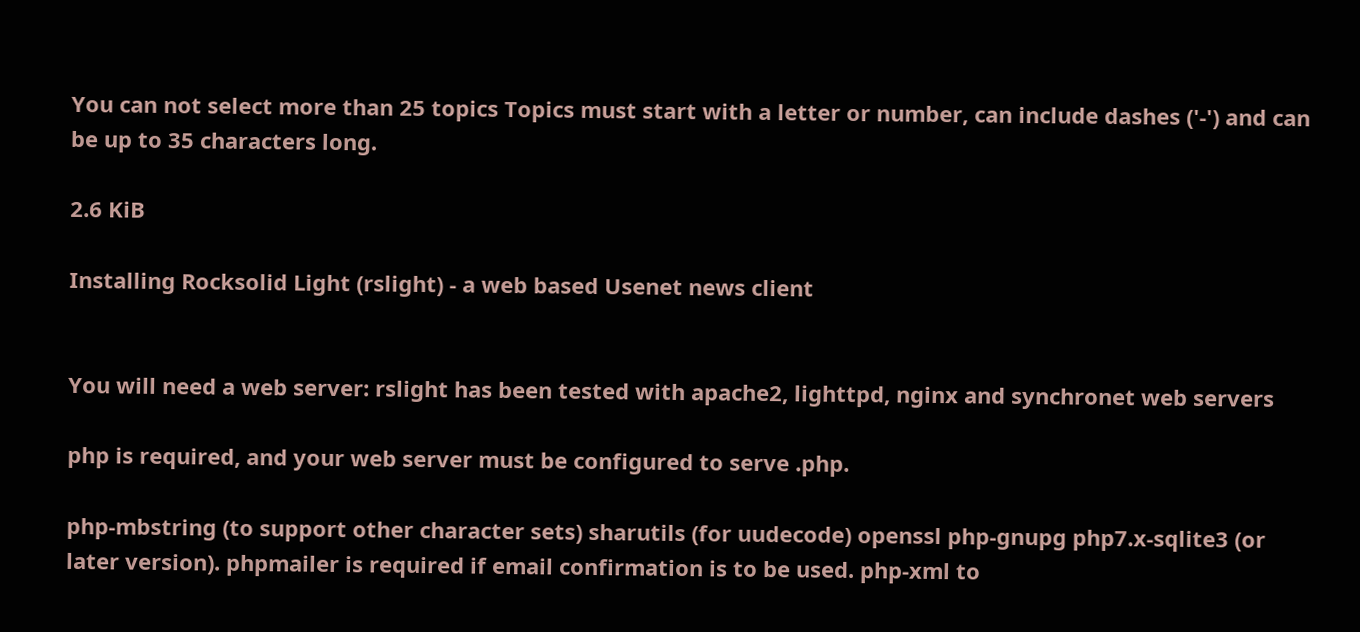You can not select more than 25 topics Topics must start with a letter or number, can include dashes ('-') and can be up to 35 characters long.

2.6 KiB

Installing Rocksolid Light (rslight) - a web based Usenet news client


You will need a web server: rslight has been tested with apache2, lighttpd, nginx and synchronet web servers

php is required, and your web server must be configured to serve .php.

php-mbstring (to support other character sets) sharutils (for uudecode) openssl php-gnupg php7.x-sqlite3 (or later version). phpmailer is required if email confirmation is to be used. php-xml to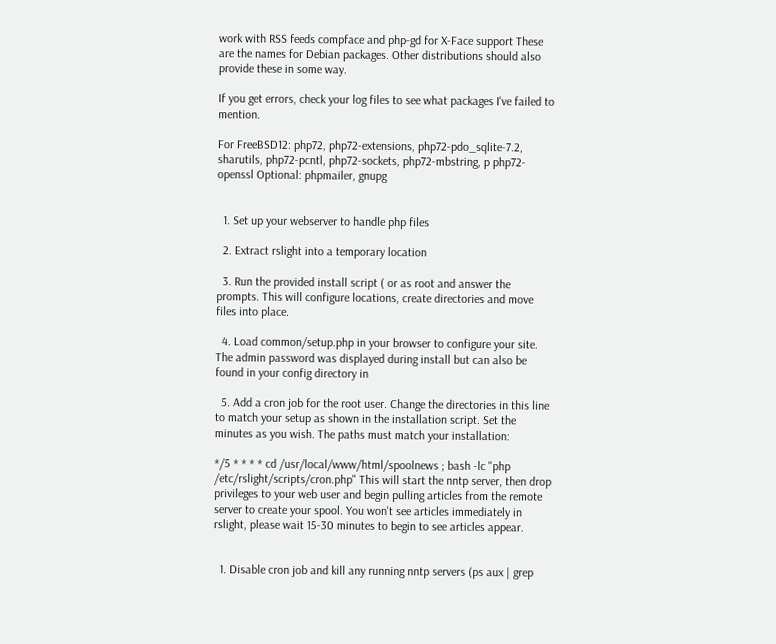work with RSS feeds compface and php-gd for X-Face support These are the names for Debian packages. Other distributions should also provide these in some way.

If you get errors, check your log files to see what packages I've failed to mention.

For FreeBSD12: php72, php72-extensions, php72-pdo_sqlite-7.2, sharutils, php72-pcntl, php72-sockets, php72-mbstring, p php72-openssl Optional: phpmailer, gnupg


  1. Set up your webserver to handle php files

  2. Extract rslight into a temporary location

  3. Run the provided install script ( or as root and answer the prompts. This will configure locations, create directories and move files into place.

  4. Load common/setup.php in your browser to configure your site. The admin password was displayed during install but can also be found in your config directory in

  5. Add a cron job for the root user. Change the directories in this line to match your setup as shown in the installation script. Set the minutes as you wish. The paths must match your installation:

*/5 * * * * cd /usr/local/www/html/spoolnews ; bash -lc "php /etc/rslight/scripts/cron.php" This will start the nntp server, then drop privileges to your web user and begin pulling articles from the remote server to create your spool. You won't see articles immediately in rslight, please wait 15-30 minutes to begin to see articles appear.


  1. Disable cron job and kill any running nntp servers (ps aux | grep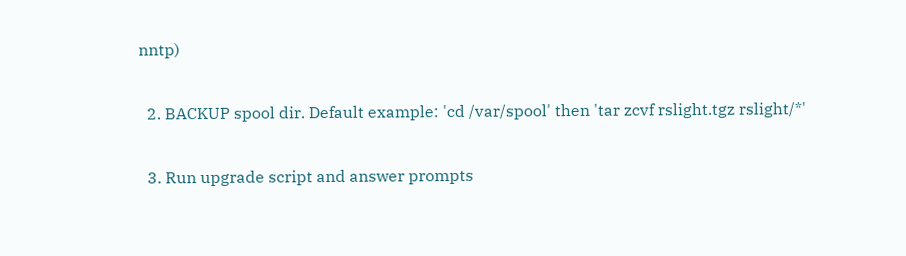nntp)

  2. BACKUP spool dir. Default example: 'cd /var/spool' then 'tar zcvf rslight.tgz rslight/*'

  3. Run upgrade script and answer prompts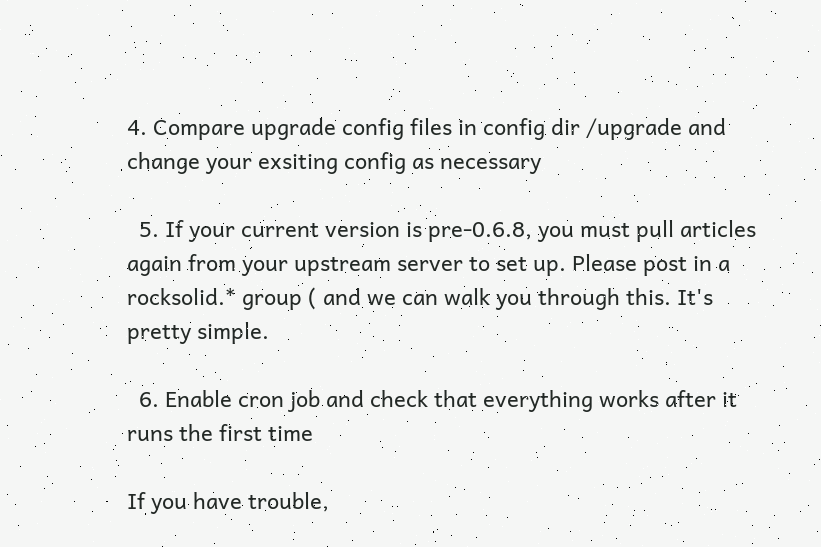4. Compare upgrade config files in config dir /upgrade and change your exsiting config as necessary

  5. If your current version is pre-0.6.8, you must pull articles again from your upstream server to set up. Please post in a rocksolid.* group ( and we can walk you through this. It's pretty simple.

  6. Enable cron job and check that everything works after it runs the first time

If you have trouble,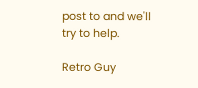post to and we'll try to help.

Retro Guy